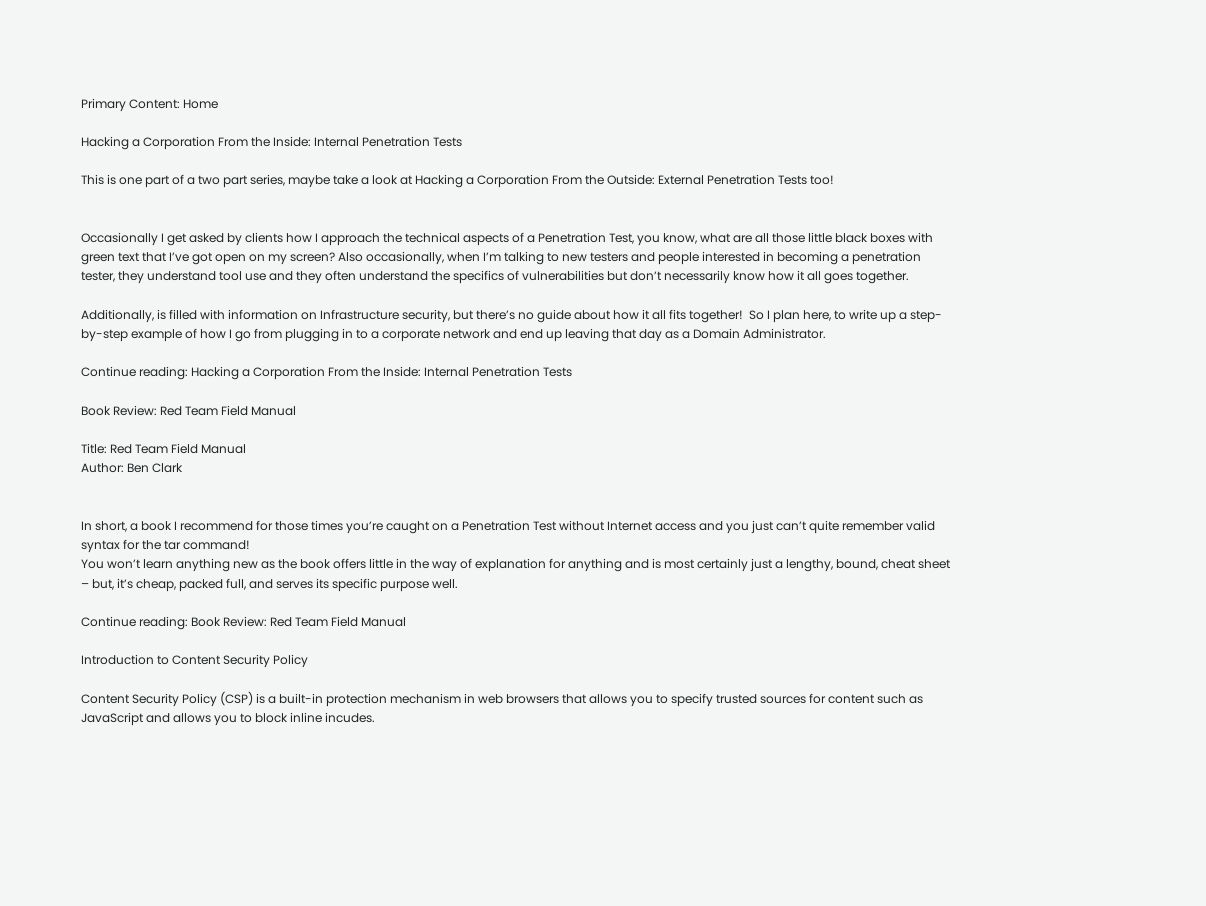Primary Content: Home

Hacking a Corporation From the Inside: Internal Penetration Tests

This is one part of a two part series, maybe take a look at Hacking a Corporation From the Outside: External Penetration Tests too!


Occasionally I get asked by clients how I approach the technical aspects of a Penetration Test, you know, what are all those little black boxes with green text that I’ve got open on my screen? Also occasionally, when I’m talking to new testers and people interested in becoming a penetration tester, they understand tool use and they often understand the specifics of vulnerabilities but don’t necessarily know how it all goes together.

Additionally, is filled with information on Infrastructure security, but there’s no guide about how it all fits together!  So I plan here, to write up a step-by-step example of how I go from plugging in to a corporate network and end up leaving that day as a Domain Administrator.

Continue reading: Hacking a Corporation From the Inside: Internal Penetration Tests

Book Review: Red Team Field Manual

Title: Red Team Field Manual
Author: Ben Clark


In short, a book I recommend for those times you’re caught on a Penetration Test without Internet access and you just can’t quite remember valid syntax for the tar command!
You won’t learn anything new as the book offers little in the way of explanation for anything and is most certainly just a lengthy, bound, cheat sheet – but, it’s cheap, packed full, and serves its specific purpose well.

Continue reading: Book Review: Red Team Field Manual

Introduction to Content Security Policy

Content Security Policy (CSP) is a built-in protection mechanism in web browsers that allows you to specify trusted sources for content such as JavaScript and allows you to block inline incudes.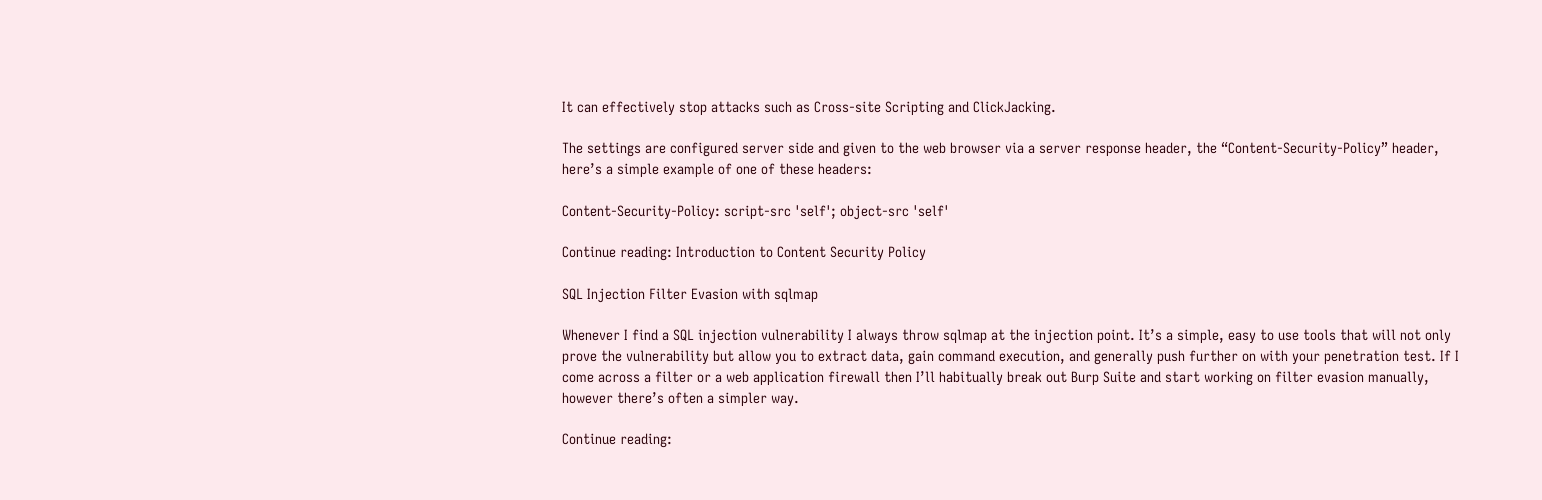It can effectively stop attacks such as Cross-site Scripting and ClickJacking.

The settings are configured server side and given to the web browser via a server response header, the “Content-Security-Policy” header, here’s a simple example of one of these headers:

Content-Security-Policy: script-src 'self'; object-src 'self'

Continue reading: Introduction to Content Security Policy

SQL Injection Filter Evasion with sqlmap

Whenever I find a SQL injection vulnerability I always throw sqlmap at the injection point. It’s a simple, easy to use tools that will not only prove the vulnerability but allow you to extract data, gain command execution, and generally push further on with your penetration test. If I come across a filter or a web application firewall then I’ll habitually break out Burp Suite and start working on filter evasion manually, however there’s often a simpler way.

Continue reading: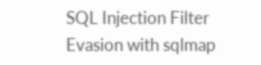SQL Injection Filter Evasion with sqlmap